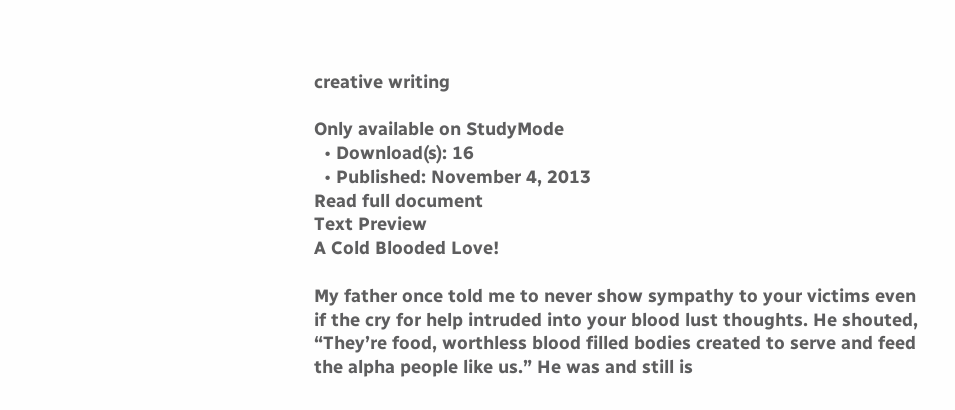creative writing

Only available on StudyMode
  • Download(s): 16
  • Published: November 4, 2013
Read full document
Text Preview
A Cold Blooded Love!

My father once told me to never show sympathy to your victims even if the cry for help intruded into your blood lust thoughts. He shouted, “They’re food, worthless blood filled bodies created to serve and feed the alpha people like us.” He was and still is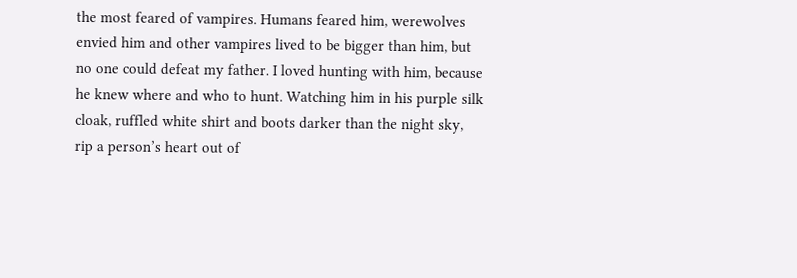the most feared of vampires. Humans feared him, werewolves envied him and other vampires lived to be bigger than him, but no one could defeat my father. I loved hunting with him, because he knew where and who to hunt. Watching him in his purple silk cloak, ruffled white shirt and boots darker than the night sky, rip a person’s heart out of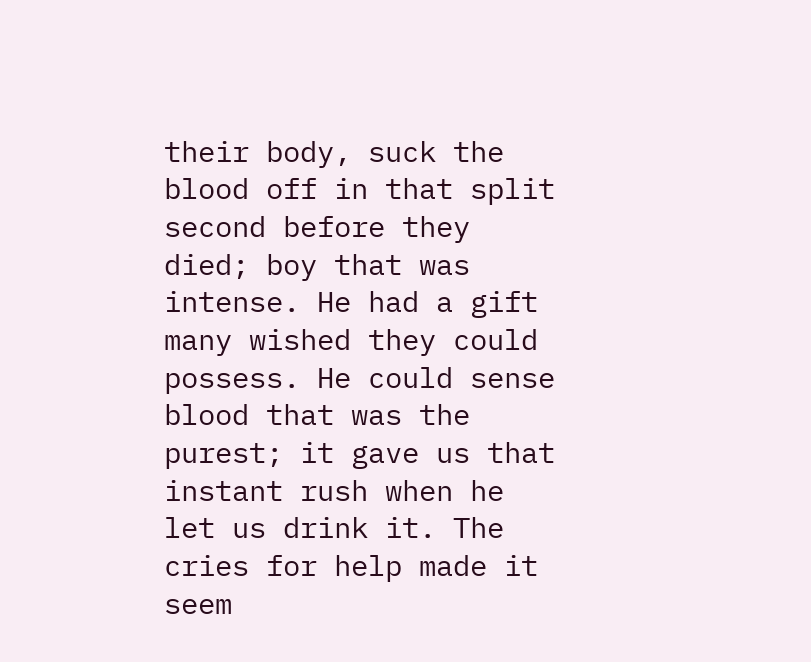their body, suck the blood off in that split second before they died; boy that was intense. He had a gift many wished they could possess. He could sense blood that was the purest; it gave us that instant rush when he let us drink it. The cries for help made it seem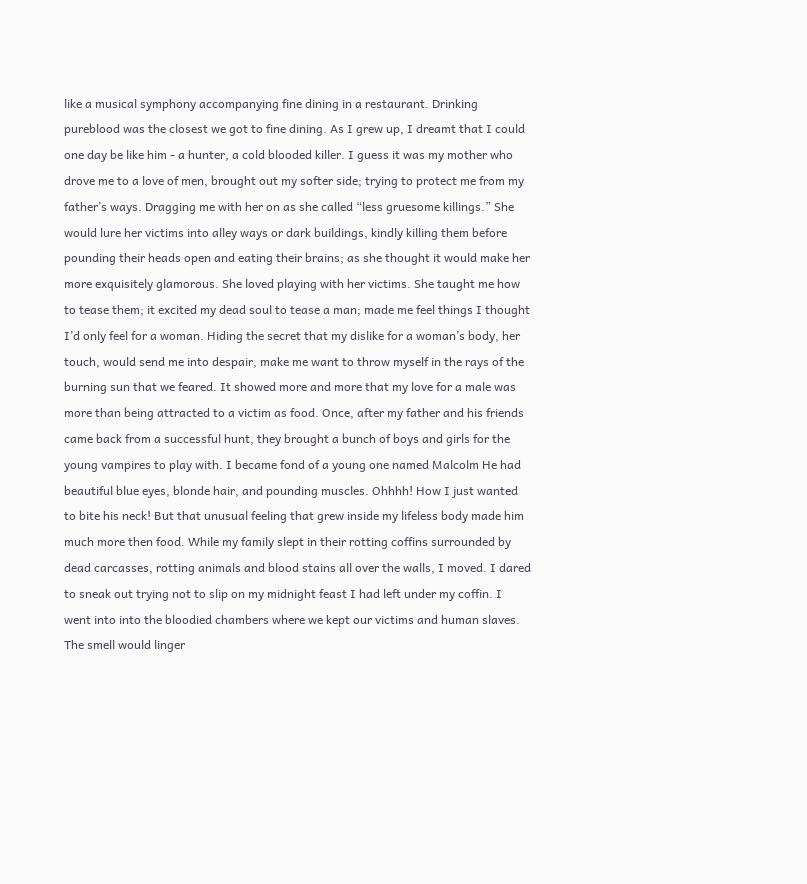like a musical symphony accompanying fine dining in a restaurant. Drinking pureblood was the closest we got to fine dining. As I grew up, I dreamt that I could one day be like him - a hunter, a cold blooded killer. I guess it was my mother who drove me to a love of men, brought out my softer side; trying to protect me from my father’s ways. Dragging me with her on as she called “less gruesome killings.” She would lure her victims into alley ways or dark buildings, kindly killing them before pounding their heads open and eating their brains; as she thought it would make her more exquisitely glamorous. She loved playing with her victims. She taught me how to tease them; it excited my dead soul to tease a man; made me feel things I thought I’d only feel for a woman. Hiding the secret that my dislike for a woman’s body, her touch, would send me into despair, make me want to throw myself in the rays of the burning sun that we feared. It showed more and more that my love for a male was more than being attracted to a victim as food. Once, after my father and his friends came back from a successful hunt, they brought a bunch of boys and girls for the young vampires to play with. I became fond of a young one named Malcolm He had beautiful blue eyes, blonde hair, and pounding muscles. Ohhhh! How I just wanted to bite his neck! But that unusual feeling that grew inside my lifeless body made him much more then food. While my family slept in their rotting coffins surrounded by dead carcasses, rotting animals and blood stains all over the walls, I moved. I dared to sneak out trying not to slip on my midnight feast I had left under my coffin. I went into into the bloodied chambers where we kept our victims and human slaves. The smell would linger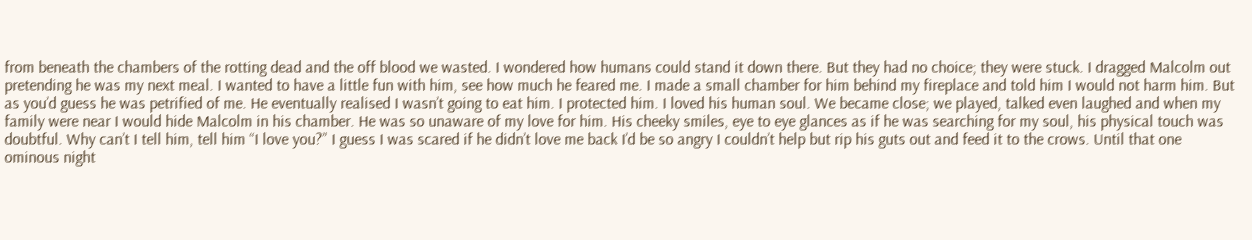from beneath the chambers of the rotting dead and the off blood we wasted. I wondered how humans could stand it down there. But they had no choice; they were stuck. I dragged Malcolm out pretending he was my next meal. I wanted to have a little fun with him, see how much he feared me. I made a small chamber for him behind my fireplace and told him I would not harm him. But as you’d guess he was petrified of me. He eventually realised I wasn’t going to eat him. I protected him. I loved his human soul. We became close; we played, talked even laughed and when my family were near I would hide Malcolm in his chamber. He was so unaware of my love for him. His cheeky smiles, eye to eye glances as if he was searching for my soul, his physical touch was doubtful. Why can’t I tell him, tell him “I love you?” I guess I was scared if he didn’t love me back I’d be so angry I couldn’t help but rip his guts out and feed it to the crows. Until that one ominous night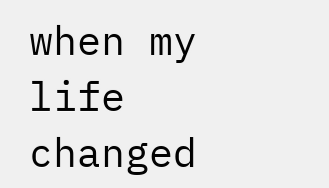when my life changed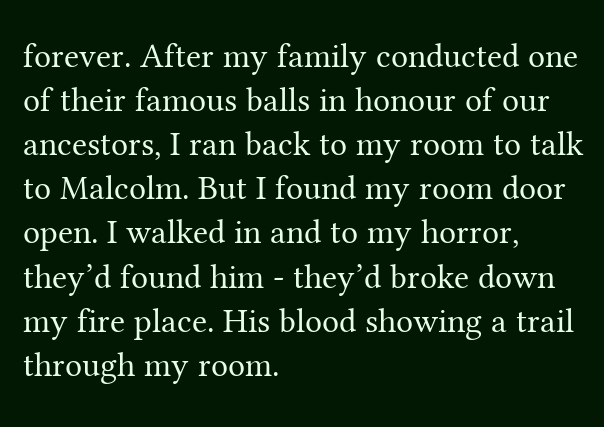forever. After my family conducted one of their famous balls in honour of our ancestors, I ran back to my room to talk to Malcolm. But I found my room door open. I walked in and to my horror, they’d found him - they’d broke down my fire place. His blood showing a trail through my room.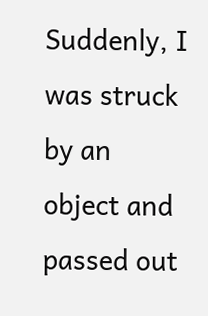Suddenly, I was struck by an object and passed out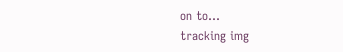on to...
tracking img